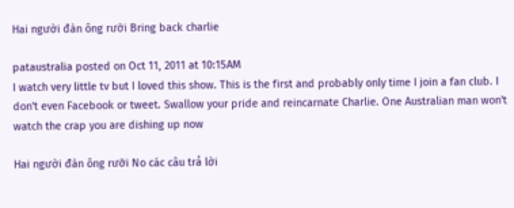Hai người đàn ông rưỡi Bring back charlie

pataustralia posted on Oct 11, 2011 at 10:15AM
I watch very little tv but I loved this show. This is the first and probably only time I join a fan club. I don't even Facebook or tweet. Swallow your pride and reincarnate Charlie. One Australian man won't watch the crap you are dishing up now

Hai người đàn ông rưỡi No các câu trả lời